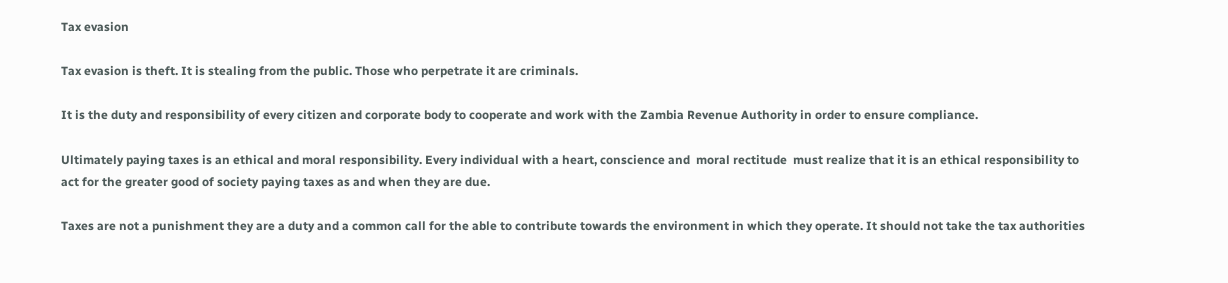Tax evasion

Tax evasion is theft. It is stealing from the public. Those who perpetrate it are criminals.

It is the duty and responsibility of every citizen and corporate body to cooperate and work with the Zambia Revenue Authority in order to ensure compliance.

Ultimately paying taxes is an ethical and moral responsibility. Every individual with a heart, conscience and  moral rectitude  must realize that it is an ethical responsibility to act for the greater good of society paying taxes as and when they are due.

Taxes are not a punishment they are a duty and a common call for the able to contribute towards the environment in which they operate. It should not take the tax authorities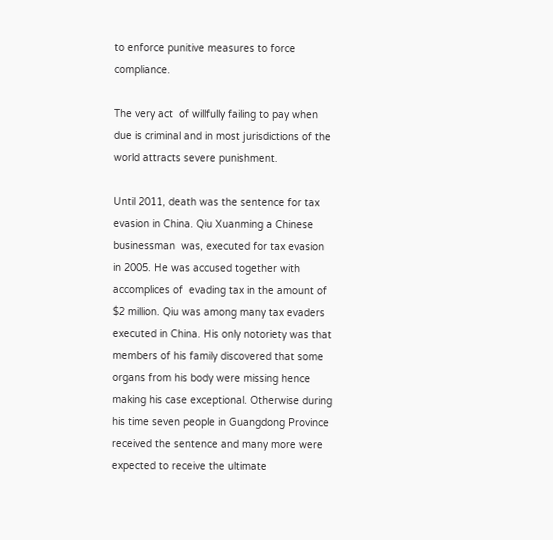to enforce punitive measures to force compliance.

The very act  of willfully failing to pay when due is criminal and in most jurisdictions of the world attracts severe punishment.

Until 2011, death was the sentence for tax evasion in China. Qiu Xuanming a Chinese businessman  was, executed for tax evasion in 2005. He was accused together with accomplices of  evading tax in the amount of  $2 million. Qiu was among many tax evaders executed in China. His only notoriety was that members of his family discovered that some organs from his body were missing hence making his case exceptional. Otherwise during his time seven people in Guangdong Province received the sentence and many more were expected to receive the ultimate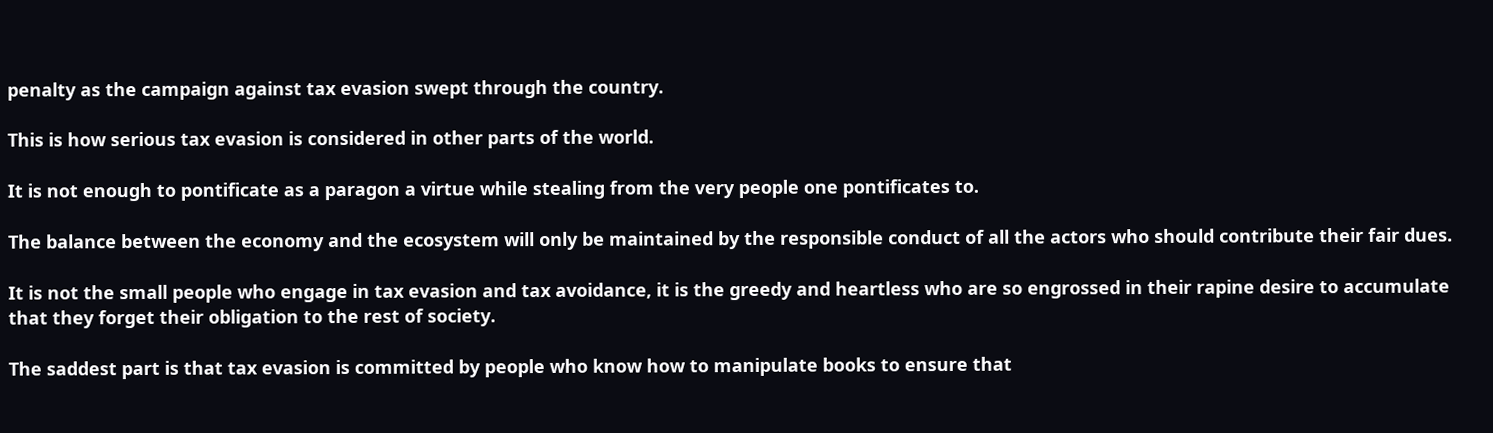penalty as the campaign against tax evasion swept through the country.

This is how serious tax evasion is considered in other parts of the world.

It is not enough to pontificate as a paragon a virtue while stealing from the very people one pontificates to.

The balance between the economy and the ecosystem will only be maintained by the responsible conduct of all the actors who should contribute their fair dues.

It is not the small people who engage in tax evasion and tax avoidance, it is the greedy and heartless who are so engrossed in their rapine desire to accumulate that they forget their obligation to the rest of society.

The saddest part is that tax evasion is committed by people who know how to manipulate books to ensure that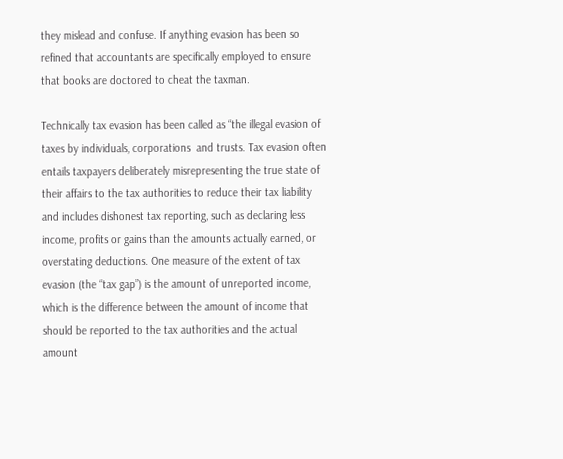they mislead and confuse. If anything evasion has been so refined that accountants are specifically employed to ensure that books are doctored to cheat the taxman.

Technically tax evasion has been called as “the illegal evasion of taxes by individuals, corporations  and trusts. Tax evasion often entails taxpayers deliberately misrepresenting the true state of their affairs to the tax authorities to reduce their tax liability and includes dishonest tax reporting, such as declaring less income, profits or gains than the amounts actually earned, or overstating deductions. One measure of the extent of tax evasion (the “tax gap”) is the amount of unreported income, which is the difference between the amount of income that should be reported to the tax authorities and the actual amount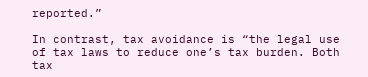reported.”

In contrast, tax avoidance is “the legal use of tax laws to reduce one’s tax burden. Both tax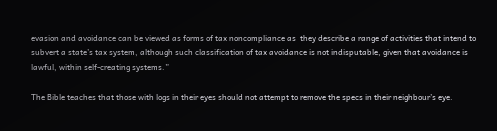evasion and avoidance can be viewed as forms of tax noncompliance as  they describe a range of activities that intend to subvert a state’s tax system, although such classification of tax avoidance is not indisputable, given that avoidance is lawful, within self-creating systems.”

The Bible teaches that those with logs in their eyes should not attempt to remove the specs in their neighbour’s eye.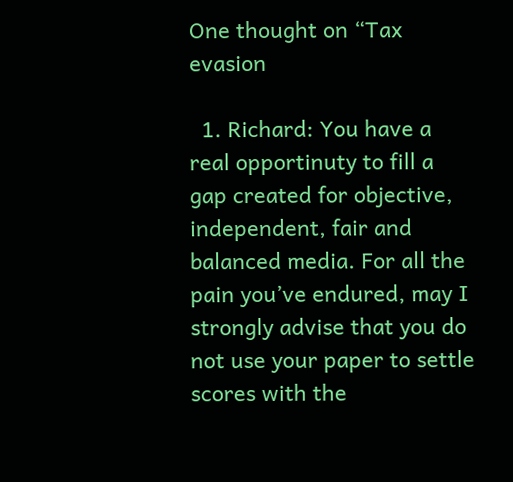One thought on “Tax evasion

  1. Richard: You have a real opportinuty to fill a gap created for objective, independent, fair and balanced media. For all the pain you’ve endured, may I strongly advise that you do not use your paper to settle scores with the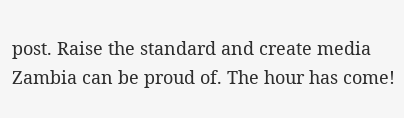post. Raise the standard and create media Zambia can be proud of. The hour has come!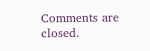Comments are closed.